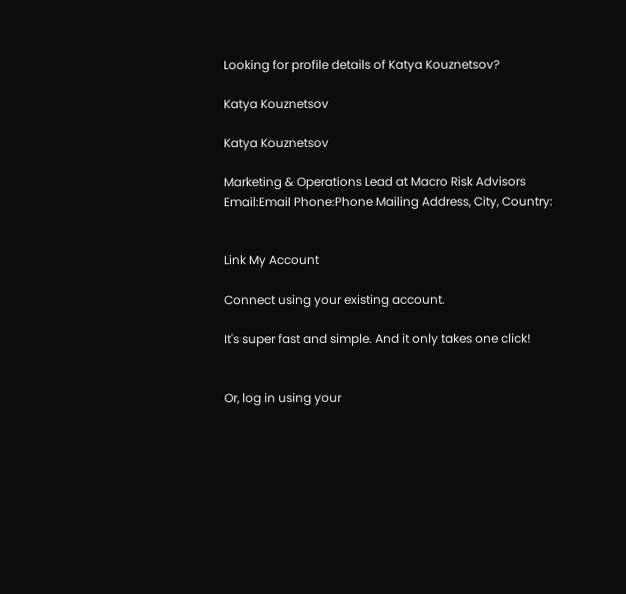Looking for profile details of Katya Kouznetsov?

Katya Kouznetsov

Katya Kouznetsov

Marketing & Operations Lead at Macro Risk Advisors
Email:Email Phone:Phone Mailing Address, City, Country:


Link My Account

Connect using your existing account.

It's super fast and simple. And it only takes one click!


Or, log in using your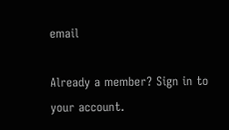email

Already a member? Sign in to your account.